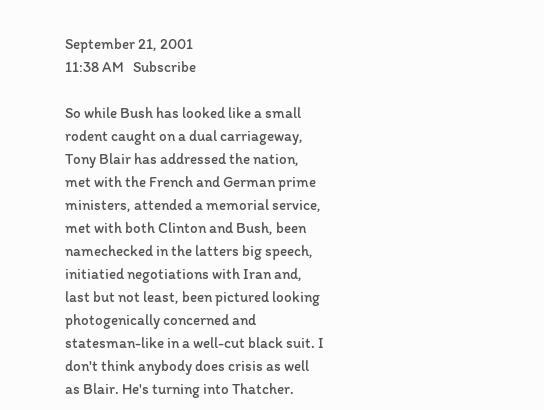September 21, 2001
11:38 AM   Subscribe

So while Bush has looked like a small rodent caught on a dual carriageway, Tony Blair has addressed the nation, met with the French and German prime ministers, attended a memorial service, met with both Clinton and Bush, been namechecked in the latters big speech, initiatied negotiations with Iran and, last but not least, been pictured looking photogenically concerned and statesman-like in a well-cut black suit. I don't think anybody does crisis as well as Blair. He's turning into Thatcher.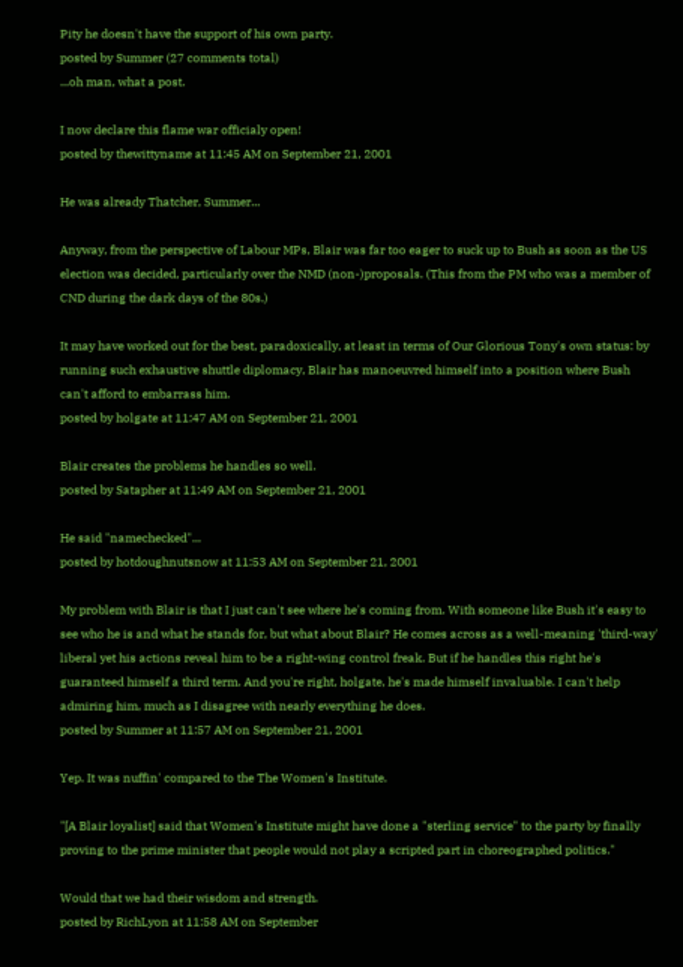Pity he doesn't have the support of his own party.
posted by Summer (27 comments total)
...oh man, what a post.

I now declare this flame war officialy open!
posted by thewittyname at 11:45 AM on September 21, 2001

He was already Thatcher, Summer...

Anyway, from the perspective of Labour MPs, Blair was far too eager to suck up to Bush as soon as the US election was decided, particularly over the NMD (non-)proposals. (This from the PM who was a member of CND during the dark days of the 80s.)

It may have worked out for the best, paradoxically, at least in terms of Our Glorious Tony's own status: by running such exhaustive shuttle diplomacy, Blair has manoeuvred himself into a position where Bush can't afford to embarrass him.
posted by holgate at 11:47 AM on September 21, 2001

Blair creates the problems he handles so well.
posted by Satapher at 11:49 AM on September 21, 2001

He said "namechecked"...
posted by hotdoughnutsnow at 11:53 AM on September 21, 2001

My problem with Blair is that I just can't see where he's coming from. With someone like Bush it's easy to see who he is and what he stands for, but what about Blair? He comes across as a well-meaning 'third-way' liberal yet his actions reveal him to be a right-wing control freak. But if he handles this right he's guaranteed himself a third term. And you're right, holgate, he's made himself invaluable. I can't help admiring him, much as I disagree with nearly everything he does.
posted by Summer at 11:57 AM on September 21, 2001

Yep. It was nuffin' compared to the The Women's Institute.

"[A Blair loyalist] said that Women's Institute might have done a "sterling service" to the party by finally proving to the prime minister that people would not play a scripted part in choreographed politics."

Would that we had their wisdom and strength.
posted by RichLyon at 11:58 AM on September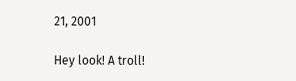21, 2001

Hey look! A troll!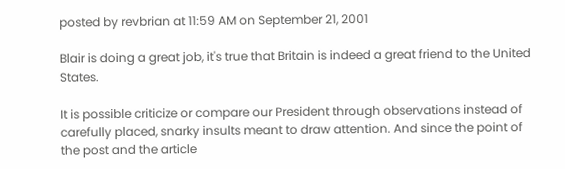posted by revbrian at 11:59 AM on September 21, 2001

Blair is doing a great job, it's true that Britain is indeed a great friend to the United States.

It is possible criticize or compare our President through observations instead of carefully placed, snarky insults meant to draw attention. And since the point of the post and the article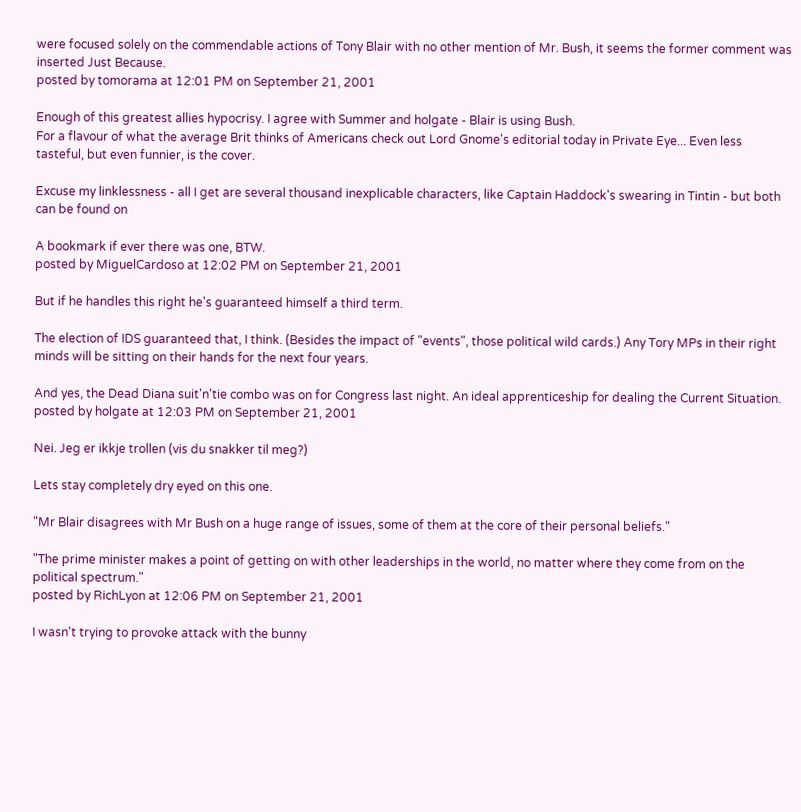were focused solely on the commendable actions of Tony Blair with no other mention of Mr. Bush, it seems the former comment was inserted Just Because.
posted by tomorama at 12:01 PM on September 21, 2001

Enough of this greatest allies hypocrisy. I agree with Summer and holgate - Blair is using Bush.
For a flavour of what the average Brit thinks of Americans check out Lord Gnome's editorial today in Private Eye... Even less tasteful, but even funnier, is the cover.

Excuse my linklessness - all I get are several thousand inexplicable characters, like Captain Haddock's swearing in Tintin - but both can be found on

A bookmark if ever there was one, BTW.
posted by MiguelCardoso at 12:02 PM on September 21, 2001

But if he handles this right he's guaranteed himself a third term.

The election of IDS guaranteed that, I think. (Besides the impact of "events", those political wild cards.) Any Tory MPs in their right minds will be sitting on their hands for the next four years.

And yes, the Dead Diana suit'n'tie combo was on for Congress last night. An ideal apprenticeship for dealing the Current Situation.
posted by holgate at 12:03 PM on September 21, 2001

Nei. Jeg er ikkje trollen (vis du snakker til meg?)

Lets stay completely dry eyed on this one.

"Mr Blair disagrees with Mr Bush on a huge range of issues, some of them at the core of their personal beliefs."

"The prime minister makes a point of getting on with other leaderships in the world, no matter where they come from on the political spectrum."
posted by RichLyon at 12:06 PM on September 21, 2001

I wasn't trying to provoke attack with the bunny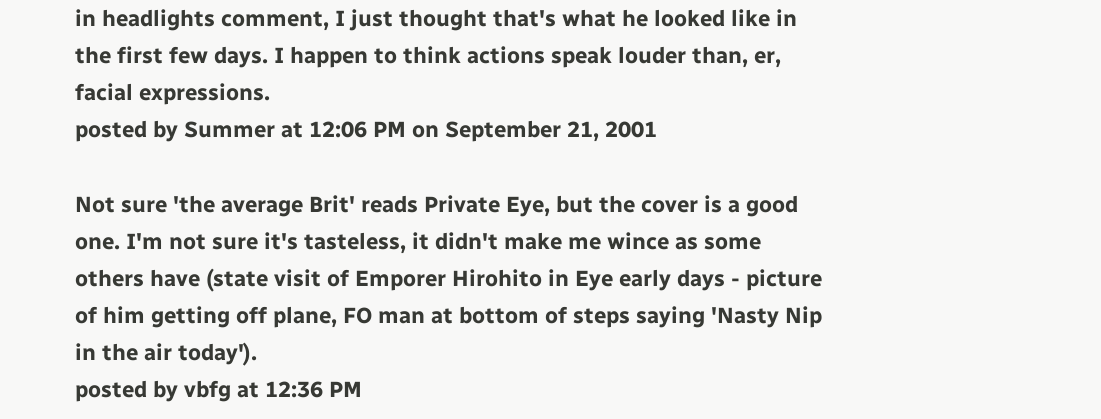in headlights comment, I just thought that's what he looked like in the first few days. I happen to think actions speak louder than, er, facial expressions.
posted by Summer at 12:06 PM on September 21, 2001

Not sure 'the average Brit' reads Private Eye, but the cover is a good one. I'm not sure it's tasteless, it didn't make me wince as some others have (state visit of Emporer Hirohito in Eye early days - picture of him getting off plane, FO man at bottom of steps saying 'Nasty Nip in the air today').
posted by vbfg at 12:36 PM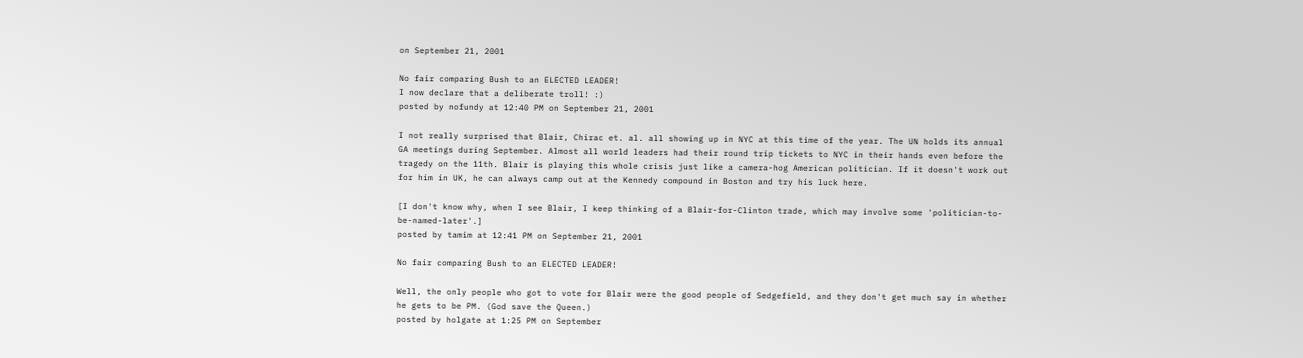on September 21, 2001

No fair comparing Bush to an ELECTED LEADER!
I now declare that a deliberate troll! :)
posted by nofundy at 12:40 PM on September 21, 2001

I not really surprised that Blair, Chirac et. al. all showing up in NYC at this time of the year. The UN holds its annual GA meetings during September. Almost all world leaders had their round trip tickets to NYC in their hands even before the tragedy on the 11th. Blair is playing this whole crisis just like a camera-hog American politician. If it doesn't work out for him in UK, he can always camp out at the Kennedy compound in Boston and try his luck here.

[I don't know why, when I see Blair, I keep thinking of a Blair-for-Clinton trade, which may involve some 'politician-to-be-named-later'.]
posted by tamim at 12:41 PM on September 21, 2001

No fair comparing Bush to an ELECTED LEADER!

Well, the only people who got to vote for Blair were the good people of Sedgefield, and they don't get much say in whether he gets to be PM. (God save the Queen.)
posted by holgate at 1:25 PM on September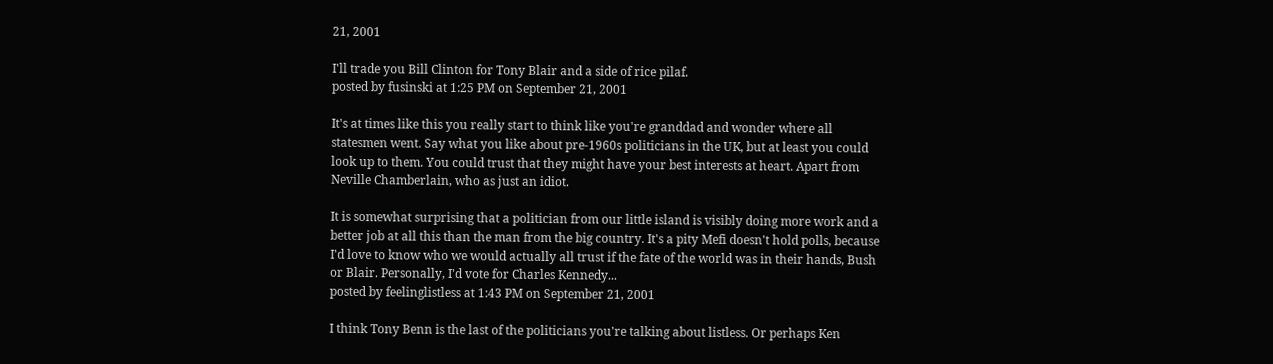21, 2001

I'll trade you Bill Clinton for Tony Blair and a side of rice pilaf.
posted by fusinski at 1:25 PM on September 21, 2001

It's at times like this you really start to think like you're granddad and wonder where all statesmen went. Say what you like about pre-1960s politicians in the UK, but at least you could look up to them. You could trust that they might have your best interests at heart. Apart from Neville Chamberlain, who as just an idiot.

It is somewhat surprising that a politician from our little island is visibly doing more work and a better job at all this than the man from the big country. It's a pity Mefi doesn't hold polls, because I'd love to know who we would actually all trust if the fate of the world was in their hands, Bush or Blair. Personally, I'd vote for Charles Kennedy...
posted by feelinglistless at 1:43 PM on September 21, 2001

I think Tony Benn is the last of the politicians you're talking about listless. Or perhaps Ken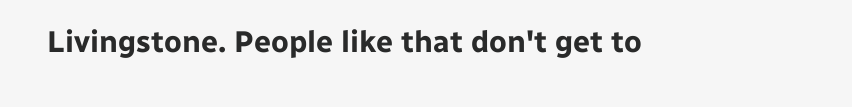Livingstone. People like that don't get to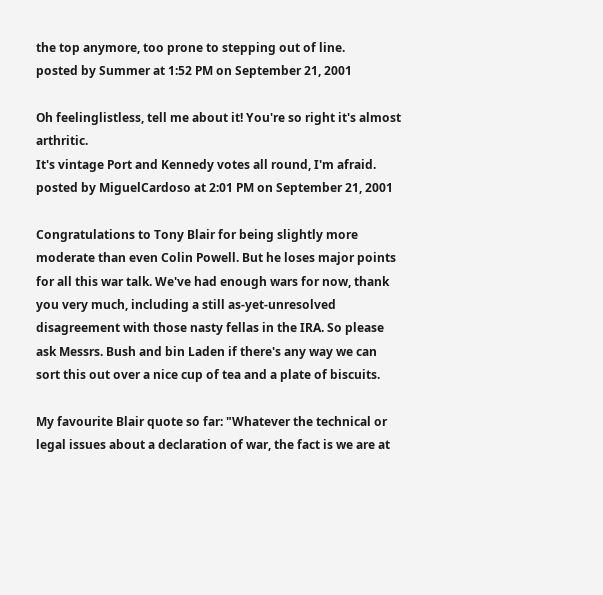the top anymore, too prone to stepping out of line.
posted by Summer at 1:52 PM on September 21, 2001

Oh feelinglistless, tell me about it! You're so right it's almost arthritic.
It's vintage Port and Kennedy votes all round, I'm afraid.
posted by MiguelCardoso at 2:01 PM on September 21, 2001

Congratulations to Tony Blair for being slightly more moderate than even Colin Powell. But he loses major points for all this war talk. We've had enough wars for now, thank you very much, including a still as-yet-unresolved disagreement with those nasty fellas in the IRA. So please ask Messrs. Bush and bin Laden if there's any way we can sort this out over a nice cup of tea and a plate of biscuits.

My favourite Blair quote so far: "Whatever the technical or legal issues about a declaration of war, the fact is we are at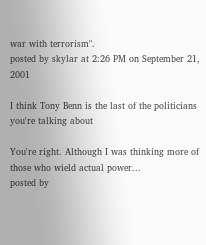war with terrorism".
posted by skylar at 2:26 PM on September 21, 2001

I think Tony Benn is the last of the politicians you're talking about

You're right. Although I was thinking more of those who wield actual power...
posted by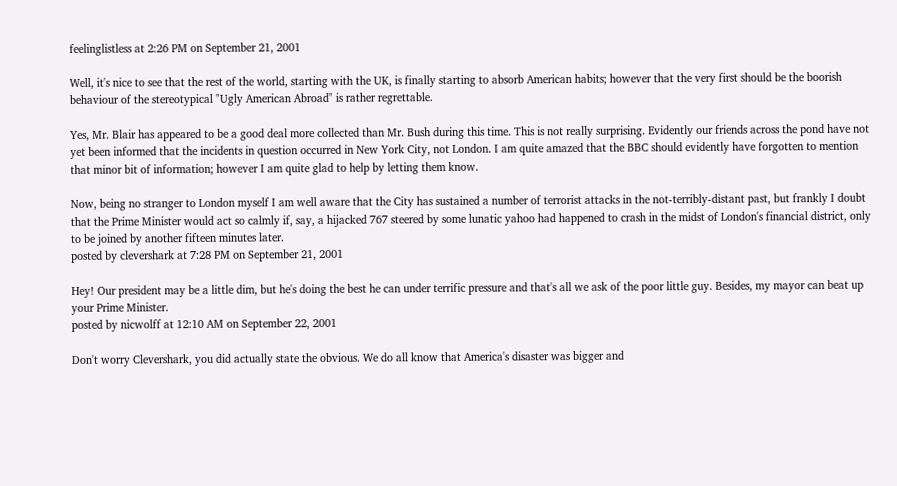feelinglistless at 2:26 PM on September 21, 2001

Well, it's nice to see that the rest of the world, starting with the UK, is finally starting to absorb American habits; however that the very first should be the boorish behaviour of the stereotypical "Ugly American Abroad" is rather regrettable.

Yes, Mr. Blair has appeared to be a good deal more collected than Mr. Bush during this time. This is not really surprising. Evidently our friends across the pond have not yet been informed that the incidents in question occurred in New York City, not London. I am quite amazed that the BBC should evidently have forgotten to mention that minor bit of information; however I am quite glad to help by letting them know.

Now, being no stranger to London myself I am well aware that the City has sustained a number of terrorist attacks in the not-terribly-distant past, but frankly I doubt that the Prime Minister would act so calmly if, say, a hijacked 767 steered by some lunatic yahoo had happened to crash in the midst of London's financial district, only to be joined by another fifteen minutes later.
posted by clevershark at 7:28 PM on September 21, 2001

Hey! Our president may be a little dim, but he's doing the best he can under terrific pressure and that's all we ask of the poor little guy. Besides, my mayor can beat up your Prime Minister.
posted by nicwolff at 12:10 AM on September 22, 2001

Don't worry Clevershark, you did actually state the obvious. We do all know that America's disaster was bigger and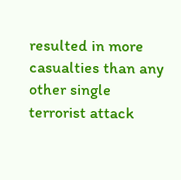resulted in more casualties than any other single terrorist attack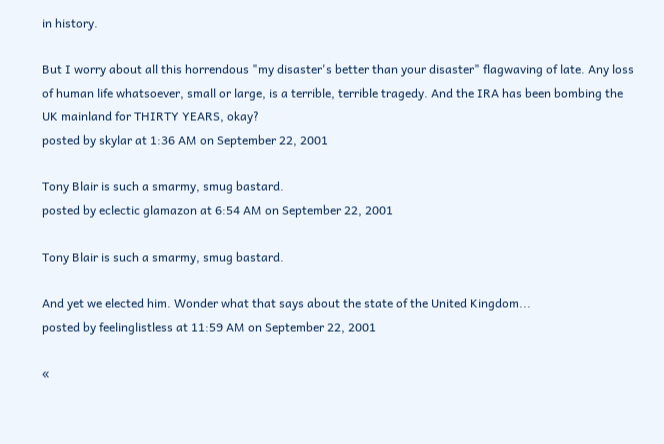in history.

But I worry about all this horrendous "my disaster's better than your disaster" flagwaving of late. Any loss of human life whatsoever, small or large, is a terrible, terrible tragedy. And the IRA has been bombing the UK mainland for THIRTY YEARS, okay?
posted by skylar at 1:36 AM on September 22, 2001

Tony Blair is such a smarmy, smug bastard.
posted by eclectic glamazon at 6:54 AM on September 22, 2001

Tony Blair is such a smarmy, smug bastard.

And yet we elected him. Wonder what that says about the state of the United Kingdom...
posted by feelinglistless at 11:59 AM on September 22, 2001

«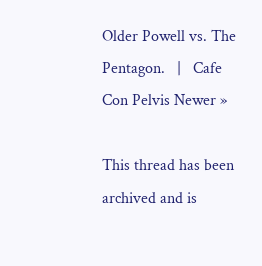Older Powell vs. The Pentagon.   |   Cafe Con Pelvis Newer »

This thread has been archived and is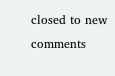closed to new comments